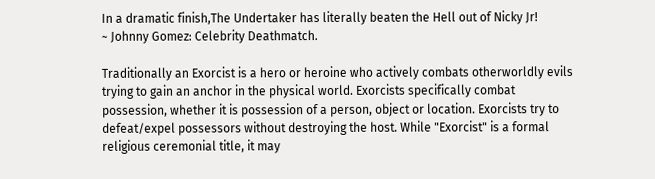In a dramatic finish,The Undertaker has literally beaten the Hell out of Nicky Jr!
~ Johnny Gomez: Celebrity Deathmatch.

Traditionally an Exorcist is a hero or heroine who actively combats otherworldly evils trying to gain an anchor in the physical world. Exorcists specifically combat possession, whether it is possession of a person, object or location. Exorcists try to defeat/expel possessors without destroying the host. While "Exorcist" is a formal religious ceremonial title, it may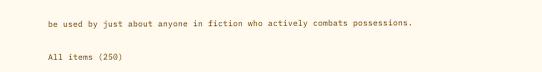be used by just about anyone in fiction who actively combats possessions.

All items (250)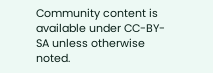Community content is available under CC-BY-SA unless otherwise noted.